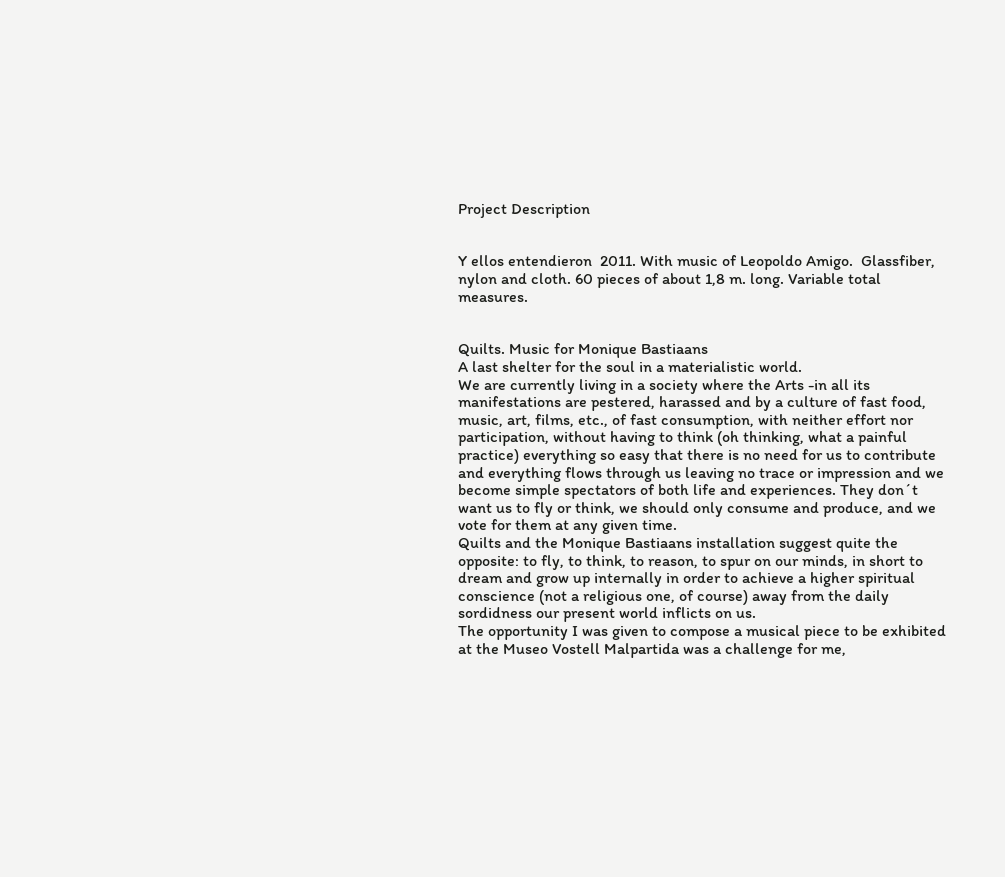Project Description


Y ellos entendieron  2011. With music of Leopoldo Amigo.  Glassfiber, nylon and cloth. 60 pieces of about 1,8 m. long. Variable total measures.


Quilts. Music for Monique Bastiaans
A last shelter for the soul in a materialistic world.
We are currently living in a society where the Arts -in all its manifestations are pestered, harassed and by a culture of fast food, music, art, films, etc., of fast consumption, with neither effort nor participation, without having to think (oh thinking, what a painful practice) everything so easy that there is no need for us to contribute and everything flows through us leaving no trace or impression and we become simple spectators of both life and experiences. They don´t want us to fly or think, we should only consume and produce, and we vote for them at any given time.
Quilts and the Monique Bastiaans installation suggest quite the opposite: to fly, to think, to reason, to spur on our minds, in short to dream and grow up internally in order to achieve a higher spiritual conscience (not a religious one, of course) away from the daily sordidness our present world inflicts on us.
The opportunity I was given to compose a musical piece to be exhibited at the Museo Vostell Malpartida was a challenge for me,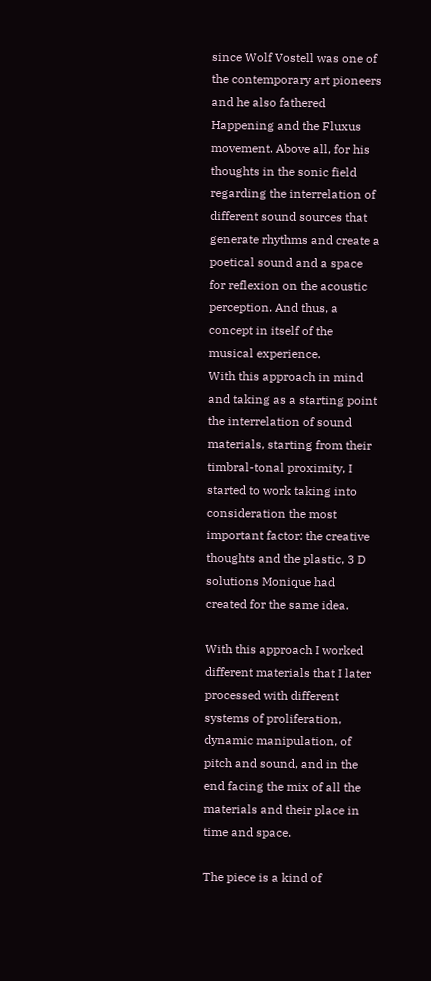since Wolf Vostell was one of the contemporary art pioneers and he also fathered Happening and the Fluxus movement. Above all, for his thoughts in the sonic field regarding the interrelation of different sound sources that generate rhythms and create a poetical sound and a space for reflexion on the acoustic perception. And thus, a concept in itself of the musical experience.
With this approach in mind and taking as a starting point the interrelation of sound materials, starting from their timbral-tonal proximity, I started to work taking into consideration the most important factor: the creative thoughts and the plastic, 3 D solutions Monique had created for the same idea.

With this approach I worked different materials that I later processed with different systems of proliferation, dynamic manipulation, of pitch and sound, and in the end facing the mix of all the materials and their place in time and space.

The piece is a kind of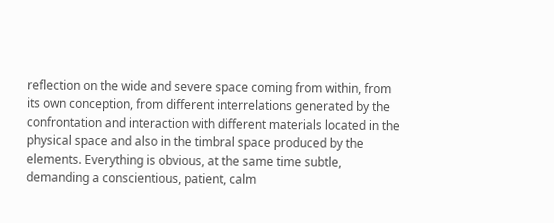reflection on the wide and severe space coming from within, from its own conception, from different interrelations generated by the confrontation and interaction with different materials located in the physical space and also in the timbral space produced by the elements. Everything is obvious, at the same time subtle, demanding a conscientious, patient, calm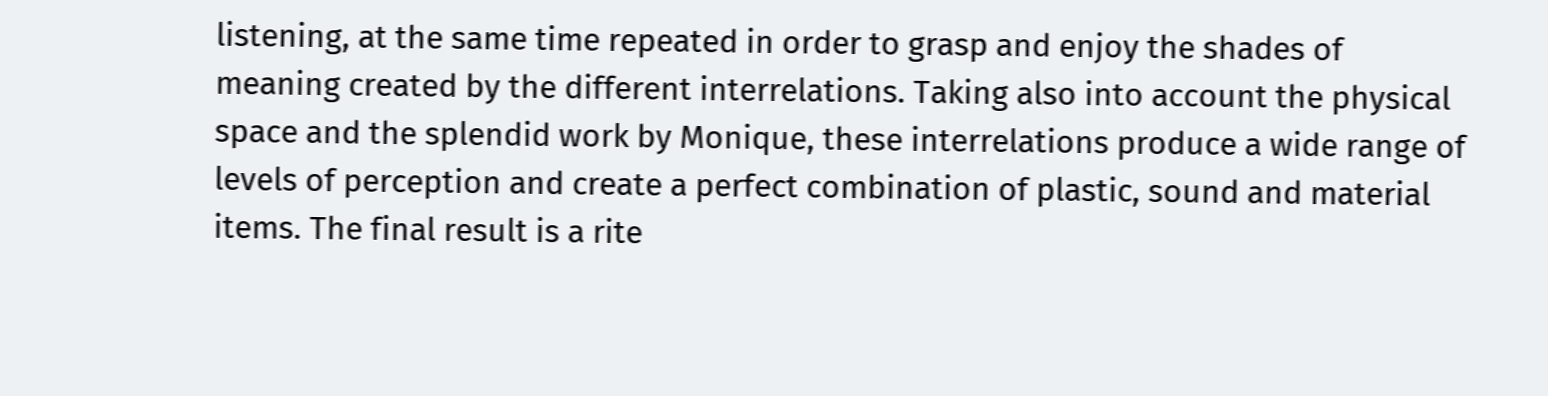listening, at the same time repeated in order to grasp and enjoy the shades of meaning created by the different interrelations. Taking also into account the physical space and the splendid work by Monique, these interrelations produce a wide range of levels of perception and create a perfect combination of plastic, sound and material items. The final result is a rite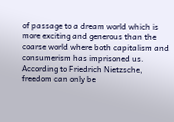of passage to a dream world which is more exciting and generous than the coarse world where both capitalism and consumerism has imprisoned us.
According to Friedrich Nietzsche, freedom can only be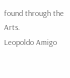found through the Arts.
Leopoldo Amigo